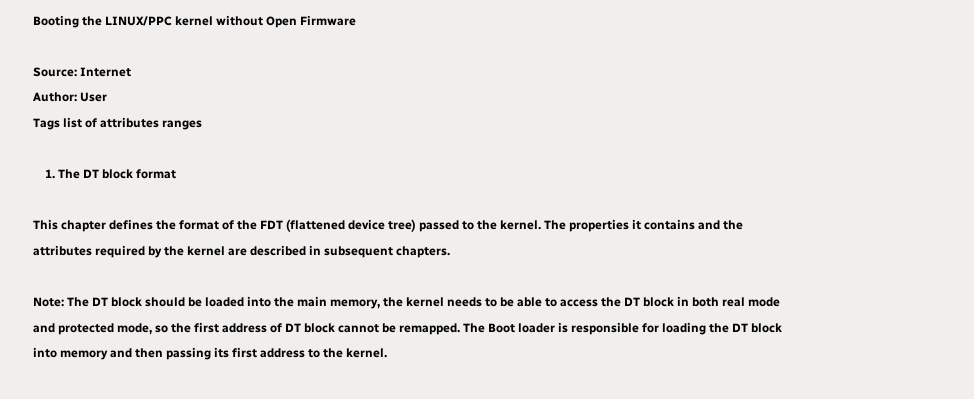Booting the LINUX/PPC kernel without Open Firmware

Source: Internet
Author: User
Tags list of attributes ranges

    1. The DT block format

This chapter defines the format of the FDT (flattened device tree) passed to the kernel. The properties it contains and the attributes required by the kernel are described in subsequent chapters.

Note: The DT block should be loaded into the main memory, the kernel needs to be able to access the DT block in both real mode and protected mode, so the first address of DT block cannot be remapped. The Boot loader is responsible for loading the DT block into memory and then passing its first address to the kernel.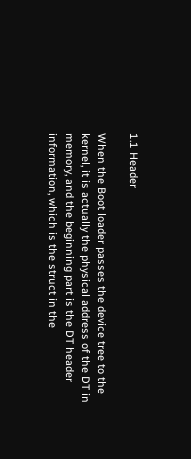1.1 Header

When the Boot loader passes the device tree to the kernel, it is actually the physical address of the DT in memory, and the beginning part is the DT header information, which is the struct in the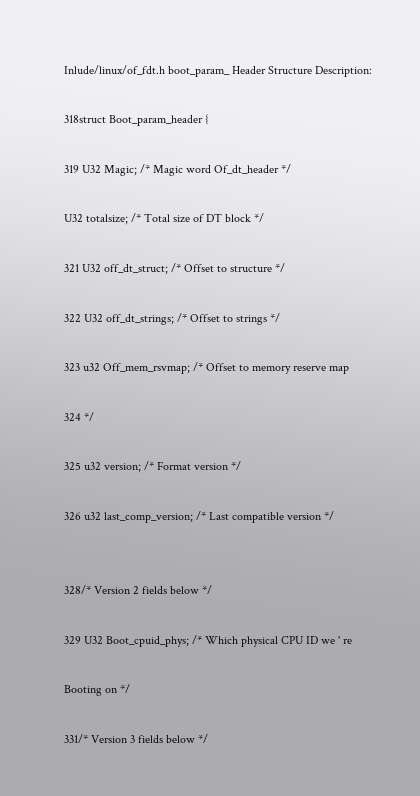Inlude/linux/of_fdt.h boot_param_ Header Structure Description:

318struct Boot_param_header {

319 U32 Magic; /* Magic word Of_dt_header */

U32 totalsize; /* Total size of DT block */

321 U32 off_dt_struct; /* Offset to structure */

322 U32 off_dt_strings; /* Offset to strings */

323 u32 Off_mem_rsvmap; /* Offset to memory reserve map

324 */

325 u32 version; /* Format version */

326 u32 last_comp_version; /* Last compatible version */


328/* Version 2 fields below */

329 U32 Boot_cpuid_phys; /* Which physical CPU ID we ' re

Booting on */

331/* Version 3 fields below */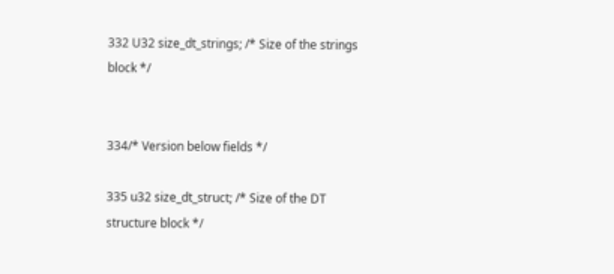332 U32 size_dt_strings; /* Size of the strings block */


334/* Version below fields */

335 u32 size_dt_struct; /* Size of the DT structure block */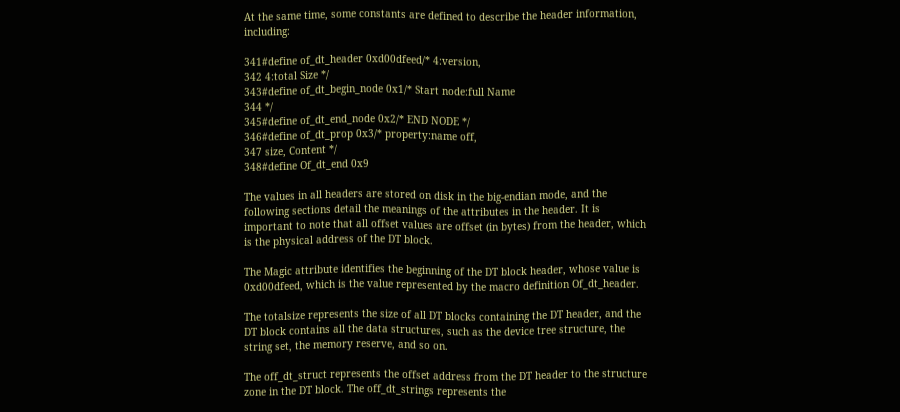At the same time, some constants are defined to describe the header information, including:

341#define of_dt_header 0xd00dfeed/* 4:version,
342 4:total Size */
343#define of_dt_begin_node 0x1/* Start node:full Name
344 */
345#define of_dt_end_node 0x2/* END NODE */
346#define of_dt_prop 0x3/* property:name off,
347 size, Content */
348#define Of_dt_end 0x9

The values in all headers are stored on disk in the big-endian mode, and the following sections detail the meanings of the attributes in the header. It is important to note that all offset values are offset (in bytes) from the header, which is the physical address of the DT block.

The Magic attribute identifies the beginning of the DT block header, whose value is 0xd00dfeed, which is the value represented by the macro definition Of_dt_header.

The totalsize represents the size of all DT blocks containing the DT header, and the DT block contains all the data structures, such as the device tree structure, the string set, the memory reserve, and so on.

The off_dt_struct represents the offset address from the DT header to the structure zone in the DT block. The off_dt_strings represents the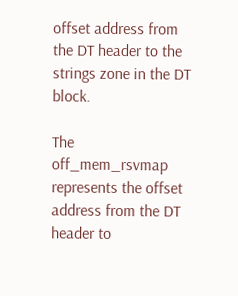offset address from the DT header to the strings zone in the DT block.

The off_mem_rsvmap represents the offset address from the DT header to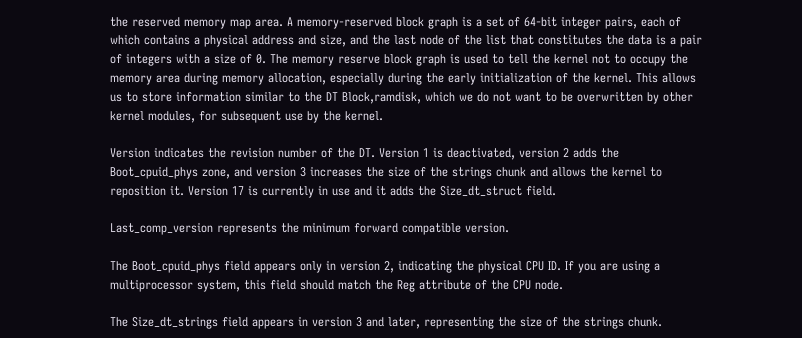the reserved memory map area. A memory-reserved block graph is a set of 64-bit integer pairs, each of which contains a physical address and size, and the last node of the list that constitutes the data is a pair of integers with a size of 0. The memory reserve block graph is used to tell the kernel not to occupy the memory area during memory allocation, especially during the early initialization of the kernel. This allows us to store information similar to the DT Block,ramdisk, which we do not want to be overwritten by other kernel modules, for subsequent use by the kernel.

Version indicates the revision number of the DT. Version 1 is deactivated, version 2 adds the Boot_cpuid_phys zone, and version 3 increases the size of the strings chunk and allows the kernel to reposition it. Version 17 is currently in use and it adds the Size_dt_struct field.

Last_comp_version represents the minimum forward compatible version.

The Boot_cpuid_phys field appears only in version 2, indicating the physical CPU ID. If you are using a multiprocessor system, this field should match the Reg attribute of the CPU node.

The Size_dt_strings field appears in version 3 and later, representing the size of the strings chunk.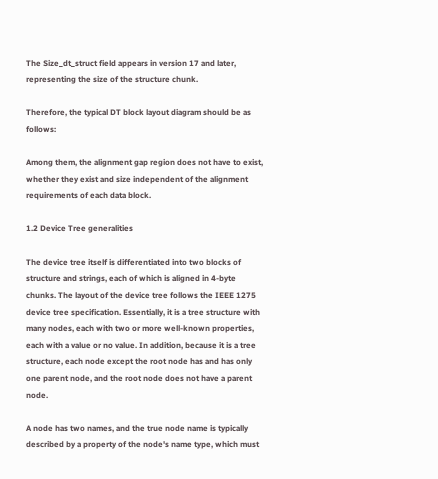The Size_dt_struct field appears in version 17 and later, representing the size of the structure chunk.

Therefore, the typical DT block layout diagram should be as follows:

Among them, the alignment gap region does not have to exist, whether they exist and size independent of the alignment requirements of each data block.

1.2 Device Tree generalities

The device tree itself is differentiated into two blocks of structure and strings, each of which is aligned in 4-byte chunks. The layout of the device tree follows the IEEE 1275 device tree specification. Essentially, it is a tree structure with many nodes, each with two or more well-known properties, each with a value or no value. In addition, because it is a tree structure, each node except the root node has and has only one parent node, and the root node does not have a parent node.

A node has two names, and the true node name is typically described by a property of the node's name type, which must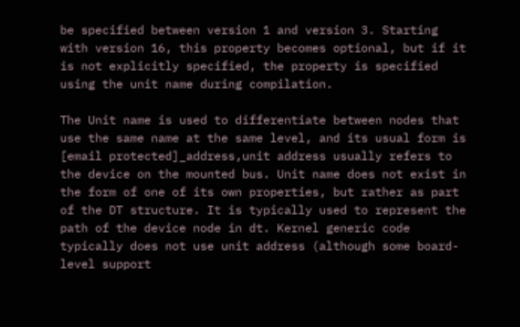be specified between version 1 and version 3. Starting with version 16, this property becomes optional, but if it is not explicitly specified, the property is specified using the unit name during compilation.

The Unit name is used to differentiate between nodes that use the same name at the same level, and its usual form is [email protected]_address,unit address usually refers to the device on the mounted bus. Unit name does not exist in the form of one of its own properties, but rather as part of the DT structure. It is typically used to represent the path of the device node in dt. Kernel generic code typically does not use unit address (although some board-level support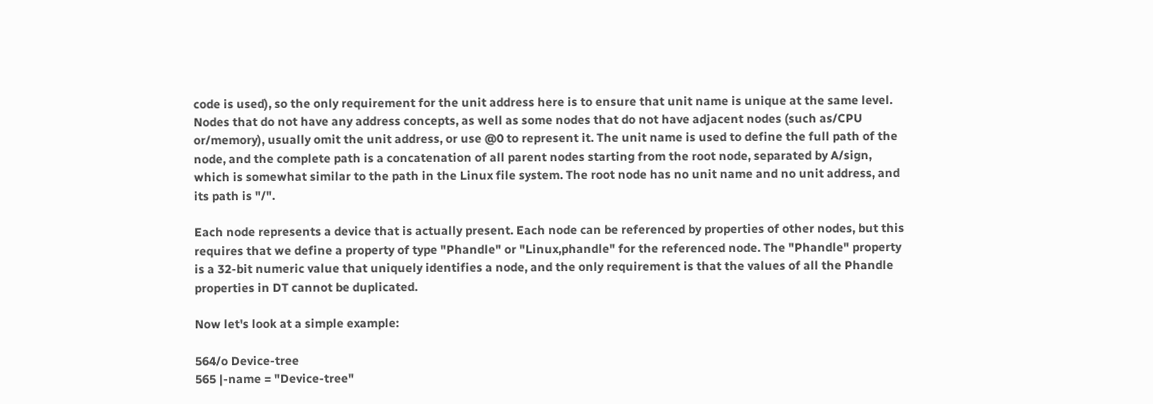code is used), so the only requirement for the unit address here is to ensure that unit name is unique at the same level. Nodes that do not have any address concepts, as well as some nodes that do not have adjacent nodes (such as/CPU or/memory), usually omit the unit address, or use @0 to represent it. The unit name is used to define the full path of the node, and the complete path is a concatenation of all parent nodes starting from the root node, separated by A/sign, which is somewhat similar to the path in the Linux file system. The root node has no unit name and no unit address, and its path is "/".

Each node represents a device that is actually present. Each node can be referenced by properties of other nodes, but this requires that we define a property of type "Phandle" or "Linux,phandle" for the referenced node. The "Phandle" property is a 32-bit numeric value that uniquely identifies a node, and the only requirement is that the values of all the Phandle properties in DT cannot be duplicated.

Now let's look at a simple example:

564/o Device-tree
565 |-name = "Device-tree"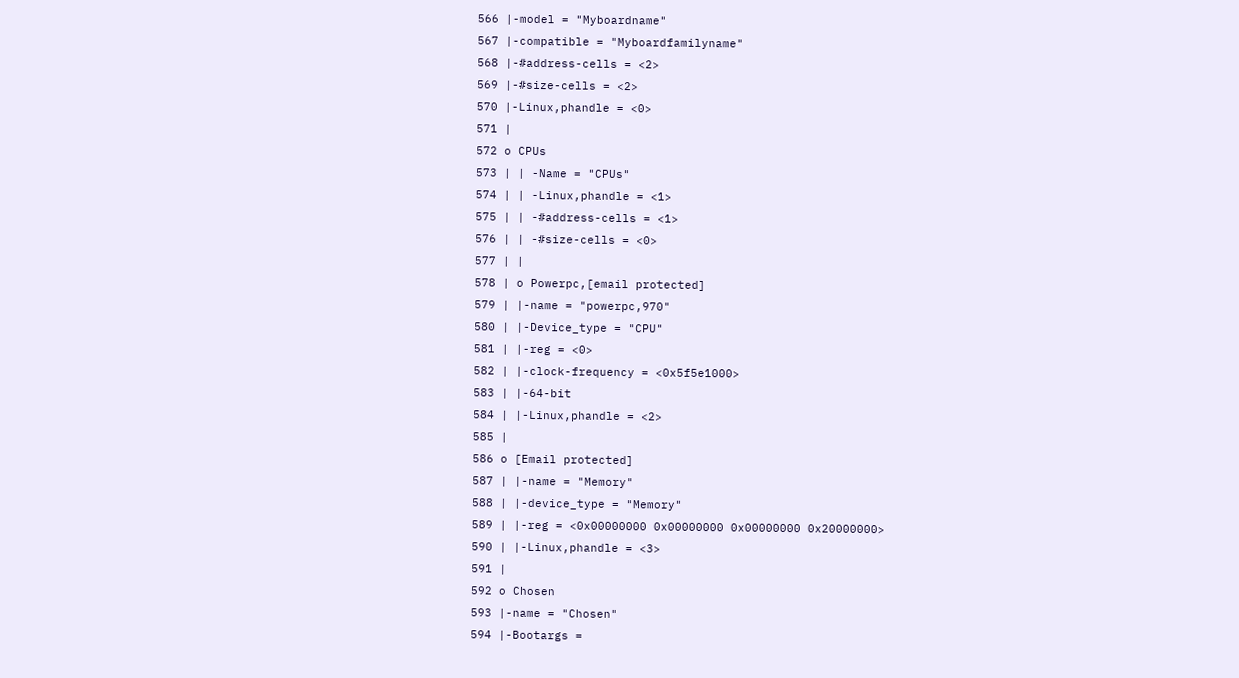566 |-model = "Myboardname"
567 |-compatible = "Myboardfamilyname"
568 |-#address-cells = <2>
569 |-#size-cells = <2>
570 |-Linux,phandle = <0>
571 |
572 o CPUs
573 | | -Name = "CPUs"
574 | | -Linux,phandle = <1>
575 | | -#address-cells = <1>
576 | | -#size-cells = <0>
577 | |
578 | o Powerpc,[email protected]
579 | |-name = "powerpc,970"
580 | |-Device_type = "CPU"
581 | |-reg = <0>
582 | |-clock-frequency = <0x5f5e1000>
583 | |-64-bit
584 | |-Linux,phandle = <2>
585 |
586 o [Email protected]
587 | |-name = "Memory"
588 | |-device_type = "Memory"
589 | |-reg = <0x00000000 0x00000000 0x00000000 0x20000000>
590 | |-Linux,phandle = <3>
591 |
592 o Chosen
593 |-name = "Chosen"
594 |-Bootargs =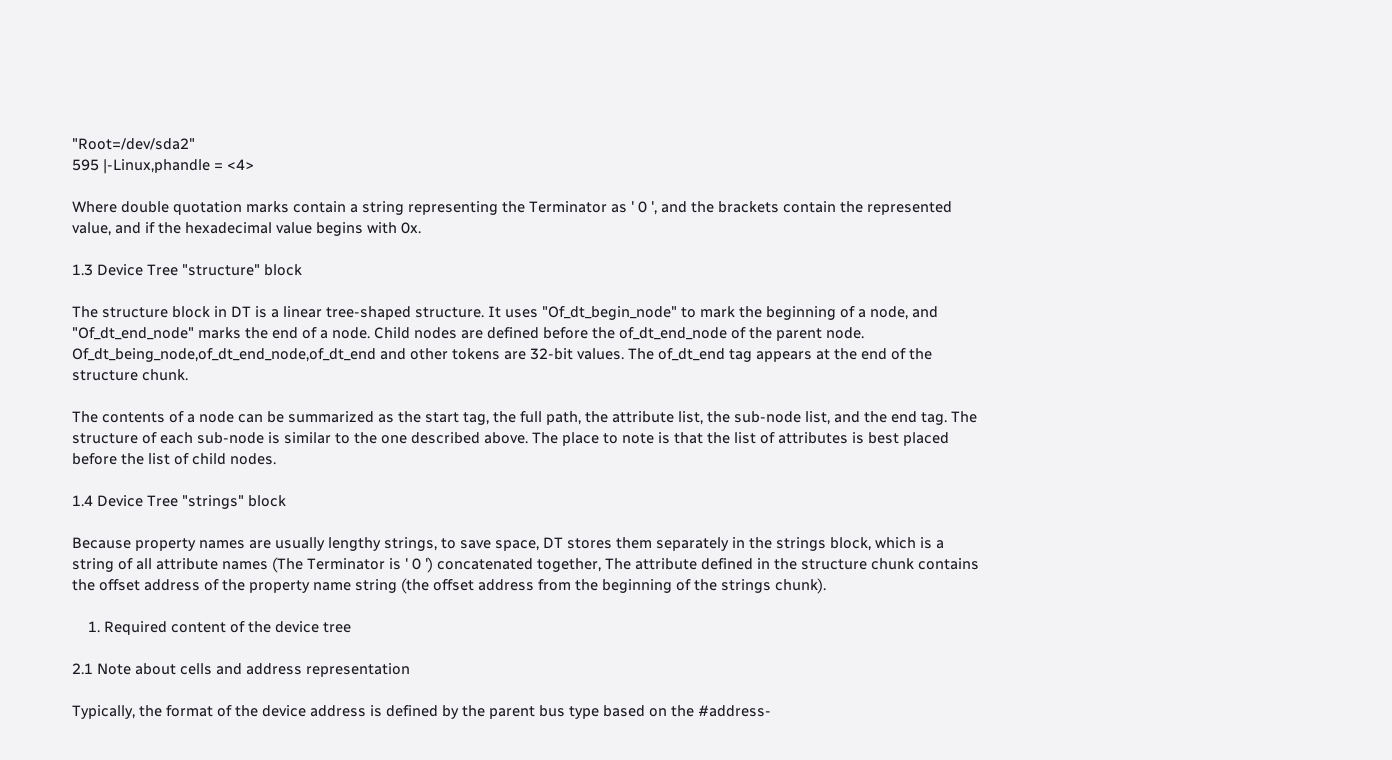"Root=/dev/sda2"
595 |-Linux,phandle = <4>

Where double quotation marks contain a string representing the Terminator as ' 0 ', and the brackets contain the represented value, and if the hexadecimal value begins with 0x.

1.3 Device Tree "structure" block

The structure block in DT is a linear tree-shaped structure. It uses "Of_dt_begin_node" to mark the beginning of a node, and "Of_dt_end_node" marks the end of a node. Child nodes are defined before the of_dt_end_node of the parent node. Of_dt_being_node,of_dt_end_node,of_dt_end and other tokens are 32-bit values. The of_dt_end tag appears at the end of the structure chunk.

The contents of a node can be summarized as the start tag, the full path, the attribute list, the sub-node list, and the end tag. The structure of each sub-node is similar to the one described above. The place to note is that the list of attributes is best placed before the list of child nodes.

1.4 Device Tree "strings" block

Because property names are usually lengthy strings, to save space, DT stores them separately in the strings block, which is a string of all attribute names (The Terminator is ' 0 ') concatenated together, The attribute defined in the structure chunk contains the offset address of the property name string (the offset address from the beginning of the strings chunk).

    1. Required content of the device tree

2.1 Note about cells and address representation

Typically, the format of the device address is defined by the parent bus type based on the #address-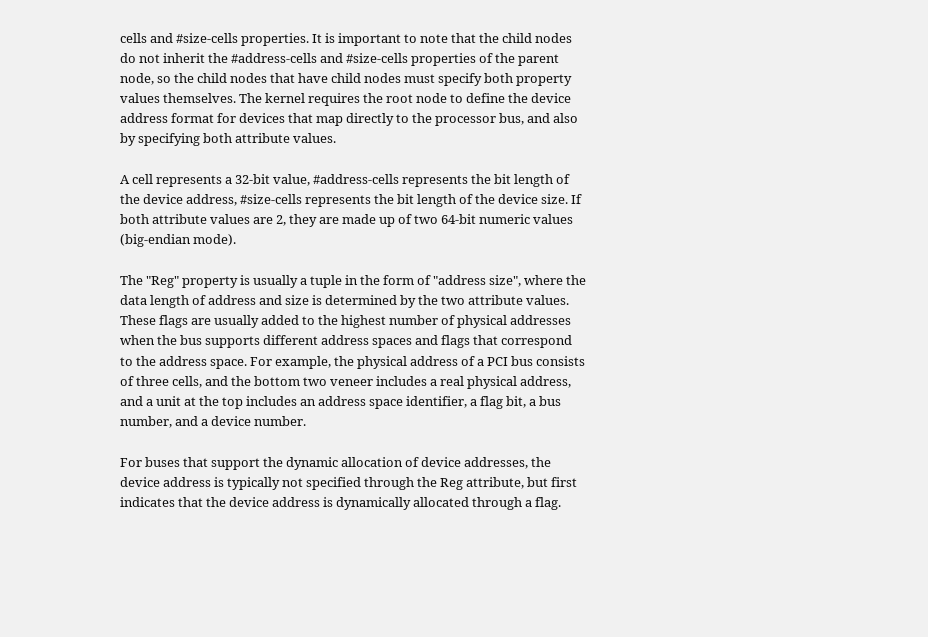cells and #size-cells properties. It is important to note that the child nodes do not inherit the #address-cells and #size-cells properties of the parent node, so the child nodes that have child nodes must specify both property values themselves. The kernel requires the root node to define the device address format for devices that map directly to the processor bus, and also by specifying both attribute values.

A cell represents a 32-bit value, #address-cells represents the bit length of the device address, #size-cells represents the bit length of the device size. If both attribute values are 2, they are made up of two 64-bit numeric values (big-endian mode).

The "Reg" property is usually a tuple in the form of "address size", where the data length of address and size is determined by the two attribute values. These flags are usually added to the highest number of physical addresses when the bus supports different address spaces and flags that correspond to the address space. For example, the physical address of a PCI bus consists of three cells, and the bottom two veneer includes a real physical address, and a unit at the top includes an address space identifier, a flag bit, a bus number, and a device number.

For buses that support the dynamic allocation of device addresses, the device address is typically not specified through the Reg attribute, but first indicates that the device address is dynamically allocated through a flag.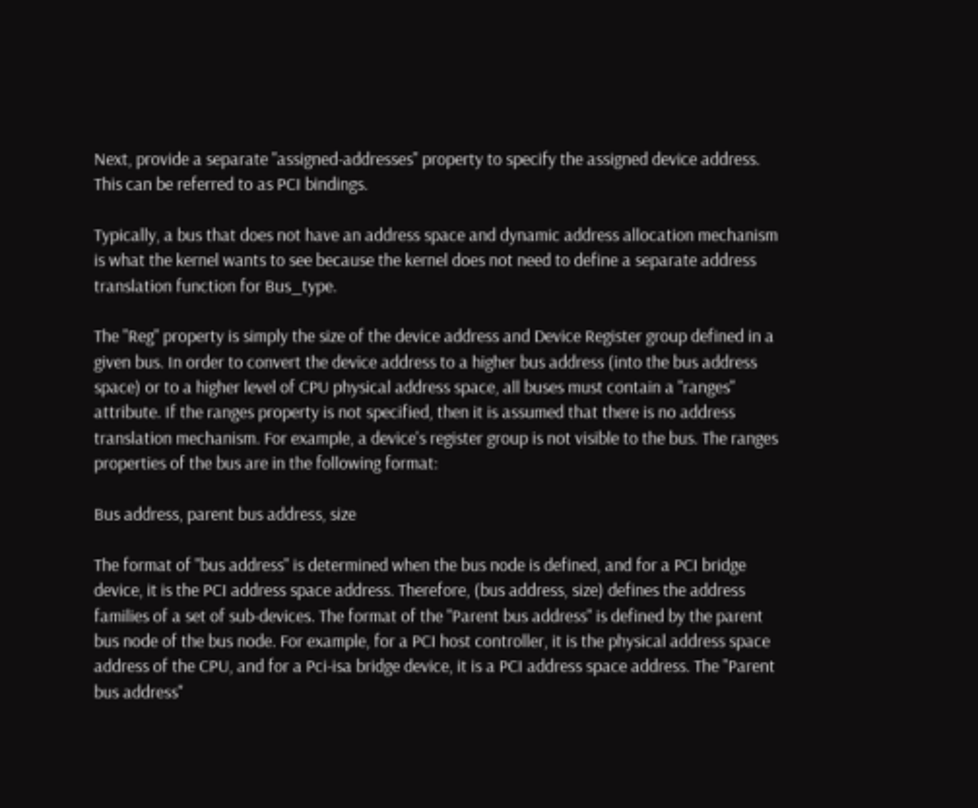Next, provide a separate "assigned-addresses" property to specify the assigned device address. This can be referred to as PCI bindings.

Typically, a bus that does not have an address space and dynamic address allocation mechanism is what the kernel wants to see because the kernel does not need to define a separate address translation function for Bus_type.

The "Reg" property is simply the size of the device address and Device Register group defined in a given bus. In order to convert the device address to a higher bus address (into the bus address space) or to a higher level of CPU physical address space, all buses must contain a "ranges" attribute. If the ranges property is not specified, then it is assumed that there is no address translation mechanism. For example, a device's register group is not visible to the bus. The ranges properties of the bus are in the following format:

Bus address, parent bus address, size

The format of "bus address" is determined when the bus node is defined, and for a PCI bridge device, it is the PCI address space address. Therefore, (bus address, size) defines the address families of a set of sub-devices. The format of the "Parent bus address" is defined by the parent bus node of the bus node. For example, for a PCI host controller, it is the physical address space address of the CPU, and for a Pci-isa bridge device, it is a PCI address space address. The "Parent bus address"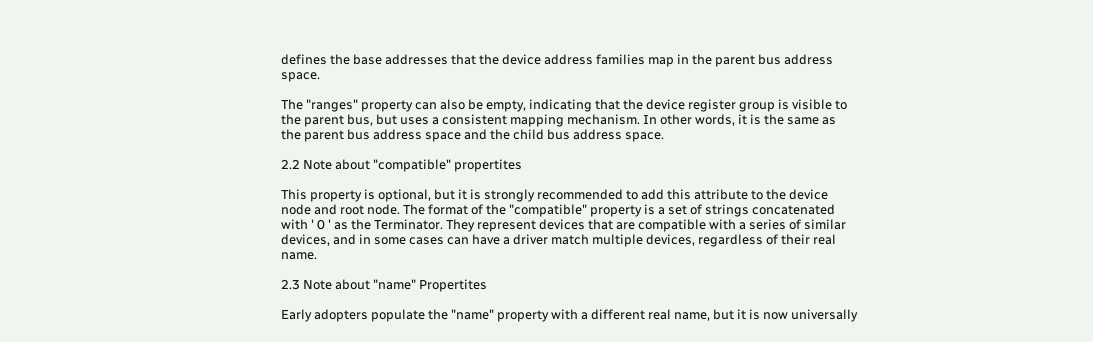defines the base addresses that the device address families map in the parent bus address space.

The "ranges" property can also be empty, indicating that the device register group is visible to the parent bus, but uses a consistent mapping mechanism. In other words, it is the same as the parent bus address space and the child bus address space.

2.2 Note about "compatible" propertites

This property is optional, but it is strongly recommended to add this attribute to the device node and root node. The format of the "compatible" property is a set of strings concatenated with ' 0 ' as the Terminator. They represent devices that are compatible with a series of similar devices, and in some cases can have a driver match multiple devices, regardless of their real name.

2.3 Note about "name" Propertites

Early adopters populate the "name" property with a different real name, but it is now universally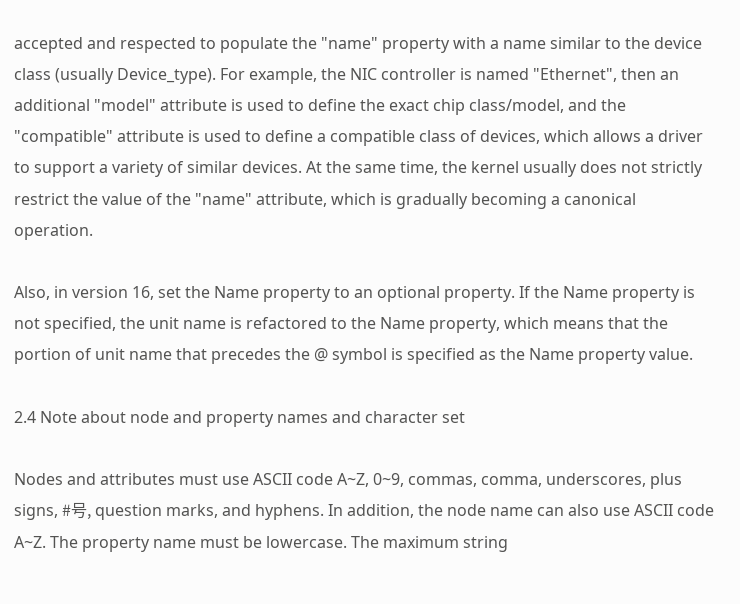accepted and respected to populate the "name" property with a name similar to the device class (usually Device_type). For example, the NIC controller is named "Ethernet", then an additional "model" attribute is used to define the exact chip class/model, and the "compatible" attribute is used to define a compatible class of devices, which allows a driver to support a variety of similar devices. At the same time, the kernel usually does not strictly restrict the value of the "name" attribute, which is gradually becoming a canonical operation.

Also, in version 16, set the Name property to an optional property. If the Name property is not specified, the unit name is refactored to the Name property, which means that the portion of unit name that precedes the @ symbol is specified as the Name property value.

2.4 Note about node and property names and character set

Nodes and attributes must use ASCII code A~Z, 0~9, commas, comma, underscores, plus signs, #号, question marks, and hyphens. In addition, the node name can also use ASCII code A~Z. The property name must be lowercase. The maximum string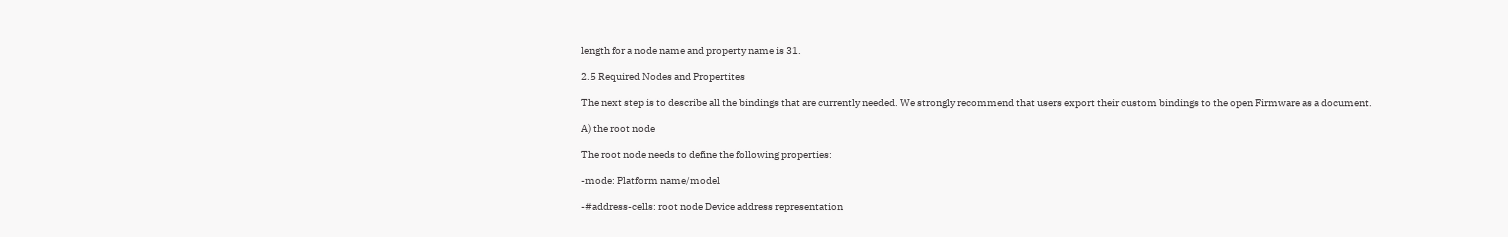length for a node name and property name is 31.

2.5 Required Nodes and Propertites

The next step is to describe all the bindings that are currently needed. We strongly recommend that users export their custom bindings to the open Firmware as a document.

A) the root node

The root node needs to define the following properties:

-mode: Platform name/model

-#address-cells: root node Device address representation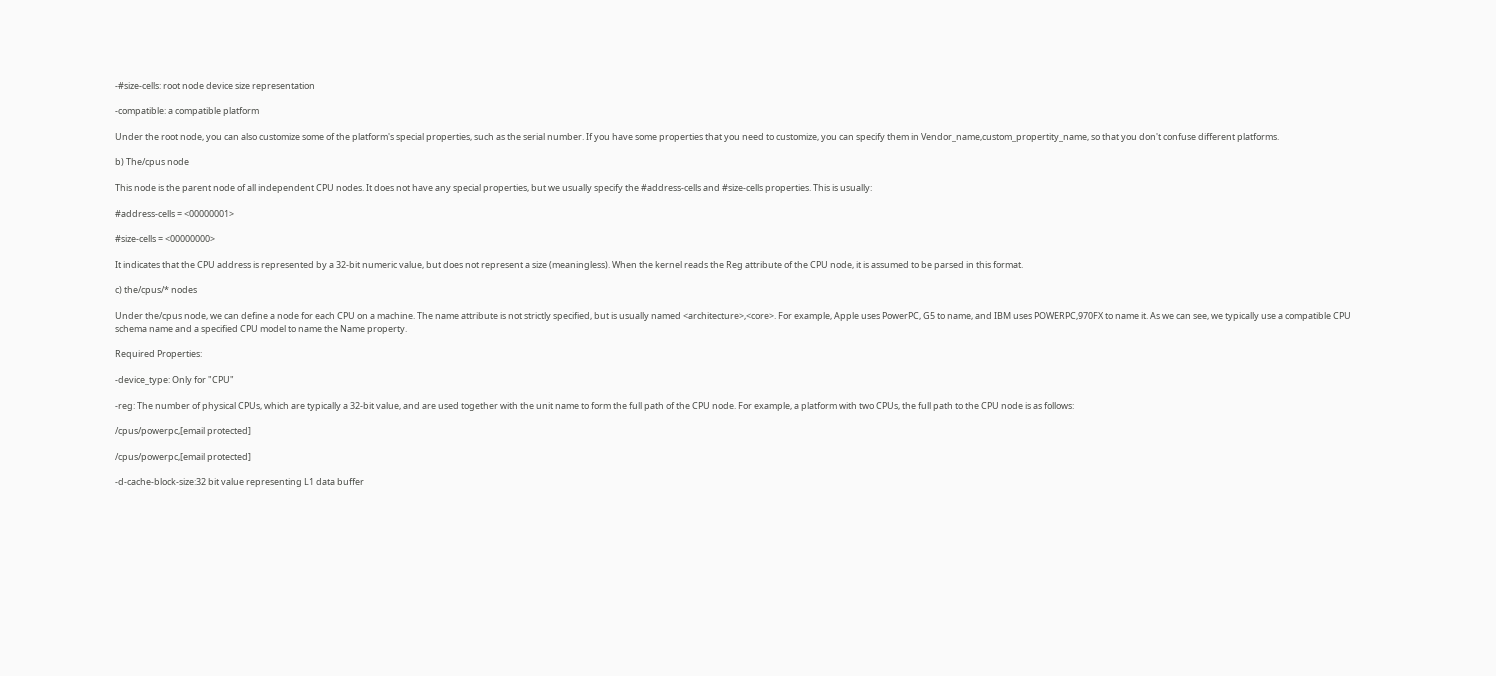-#size-cells: root node device size representation

-compatible: a compatible platform

Under the root node, you can also customize some of the platform's special properties, such as the serial number. If you have some properties that you need to customize, you can specify them in Vendor_name,custom_propertity_name, so that you don't confuse different platforms.

b) The/cpus node

This node is the parent node of all independent CPU nodes. It does not have any special properties, but we usually specify the #address-cells and #size-cells properties. This is usually:

#address-cells = <00000001>

#size-cells = <00000000>

It indicates that the CPU address is represented by a 32-bit numeric value, but does not represent a size (meaningless). When the kernel reads the Reg attribute of the CPU node, it is assumed to be parsed in this format.

c) the/cpus/* nodes

Under the/cpus node, we can define a node for each CPU on a machine. The name attribute is not strictly specified, but is usually named <architecture>,<core>. For example, Apple uses PowerPC, G5 to name, and IBM uses POWERPC,970FX to name it. As we can see, we typically use a compatible CPU schema name and a specified CPU model to name the Name property.

Required Properties:

-device_type: Only for "CPU"

-reg: The number of physical CPUs, which are typically a 32-bit value, and are used together with the unit name to form the full path of the CPU node. For example, a platform with two CPUs, the full path to the CPU node is as follows:

/cpus/powerpc,[email protected]

/cpus/powerpc,[email protected]

-d-cache-block-size:32 bit value representing L1 data buffer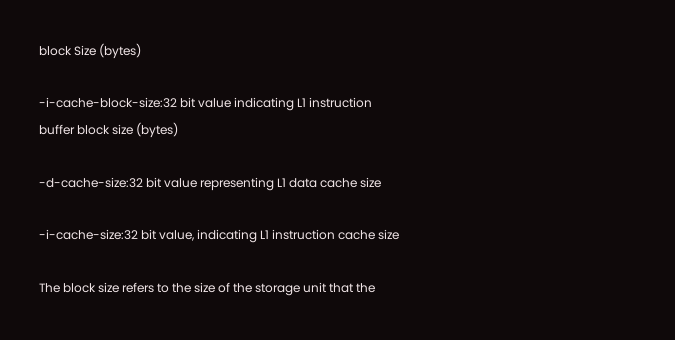block Size (bytes)

-i-cache-block-size:32 bit value indicating L1 instruction buffer block size (bytes)

-d-cache-size:32 bit value representing L1 data cache size

-i-cache-size:32 bit value, indicating L1 instruction cache size

The block size refers to the size of the storage unit that the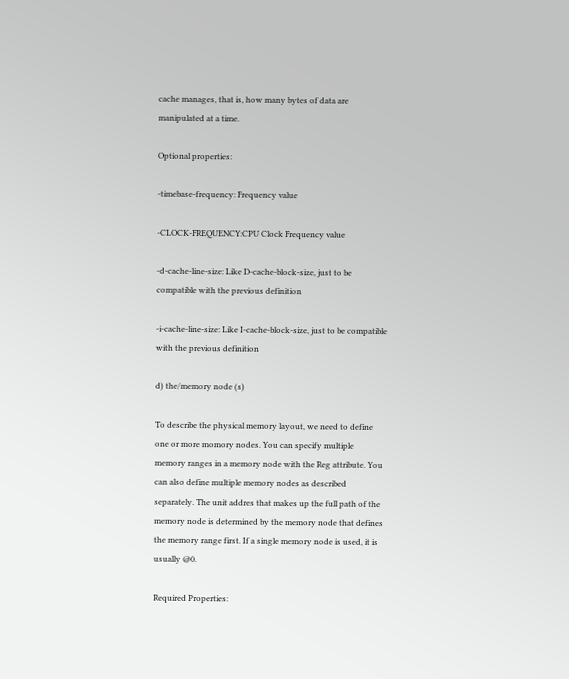cache manages, that is, how many bytes of data are manipulated at a time.

Optional properties:

-timebase-frequency: Frequency value

-CLOCK-FREQUENCY:CPU Clock Frequency value

-d-cache-line-size: Like D-cache-block-size, just to be compatible with the previous definition

-i-cache-line-size: Like I-cache-block-size, just to be compatible with the previous definition

d) the/memory node (s)

To describe the physical memory layout, we need to define one or more momory nodes. You can specify multiple memory ranges in a memory node with the Reg attribute. You can also define multiple memory nodes as described separately. The unit addres that makes up the full path of the memory node is determined by the memory node that defines the memory range first. If a single memory node is used, it is usually @0.

Required Properties: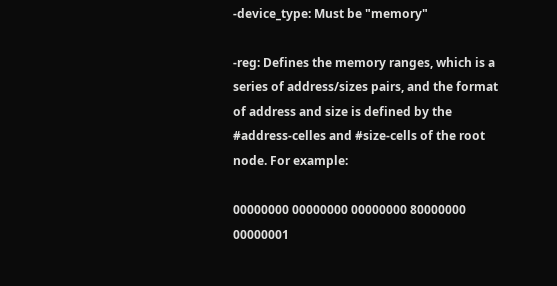-device_type: Must be "memory"

-reg: Defines the memory ranges, which is a series of address/sizes pairs, and the format of address and size is defined by the #address-celles and #size-cells of the root node. For example:

00000000 00000000 00000000 80000000
00000001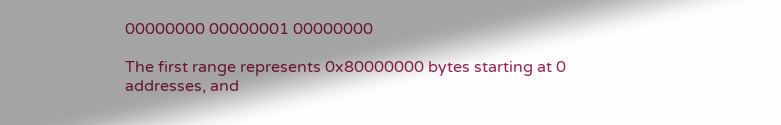00000000 00000001 00000000

The first range represents 0x80000000 bytes starting at 0 addresses, and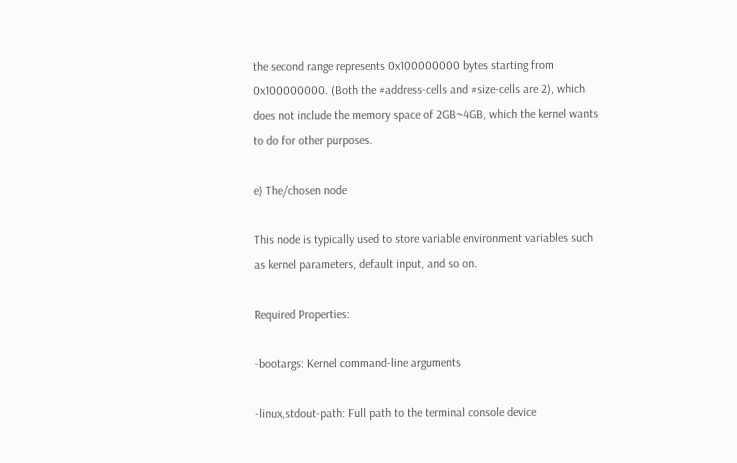the second range represents 0x100000000 bytes starting from 0x100000000. (Both the #address-cells and #size-cells are 2), which does not include the memory space of 2GB~4GB, which the kernel wants to do for other purposes.

e) The/chosen node

This node is typically used to store variable environment variables such as kernel parameters, default input, and so on.

Required Properties:

-bootargs: Kernel command-line arguments

-linux,stdout-path: Full path to the terminal console device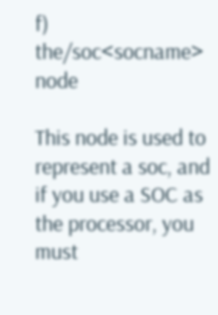f) the/soc<socname> node

This node is used to represent a soc, and if you use a SOC as the processor, you must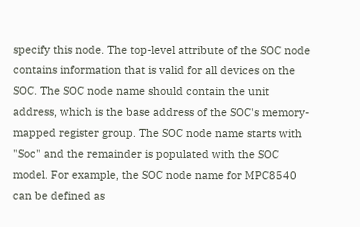specify this node. The top-level attribute of the SOC node contains information that is valid for all devices on the SOC. The SOC node name should contain the unit address, which is the base address of the SOC's memory-mapped register group. The SOC node name starts with "Soc" and the remainder is populated with the SOC model. For example, the SOC node name for MPC8540 can be defined as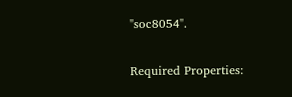"soc8054".

Required Properties: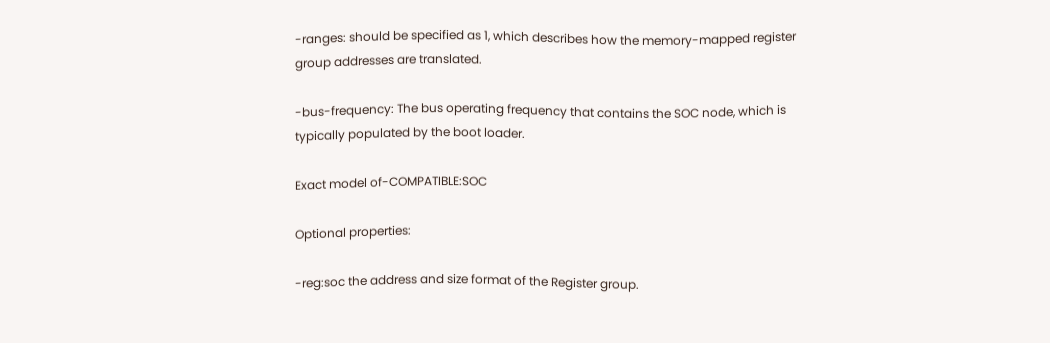-ranges: should be specified as 1, which describes how the memory-mapped register group addresses are translated.

-bus-frequency: The bus operating frequency that contains the SOC node, which is typically populated by the boot loader.

Exact model of-COMPATIBLE:SOC

Optional properties:

-reg:soc the address and size format of the Register group.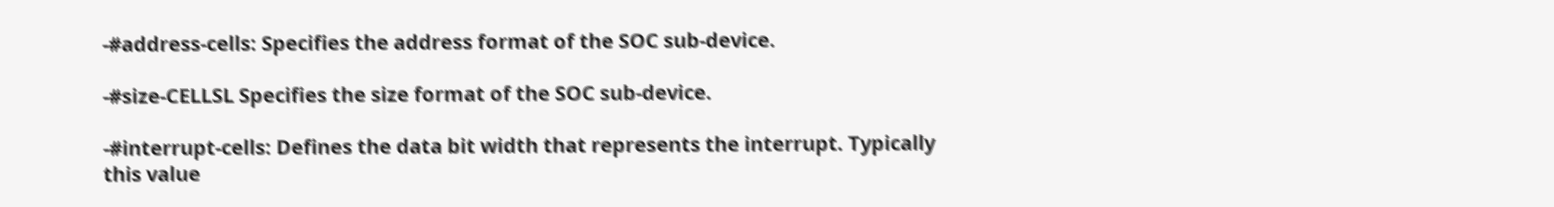-#address-cells: Specifies the address format of the SOC sub-device.

-#size-CELLSL Specifies the size format of the SOC sub-device.

-#interrupt-cells: Defines the data bit width that represents the interrupt. Typically this value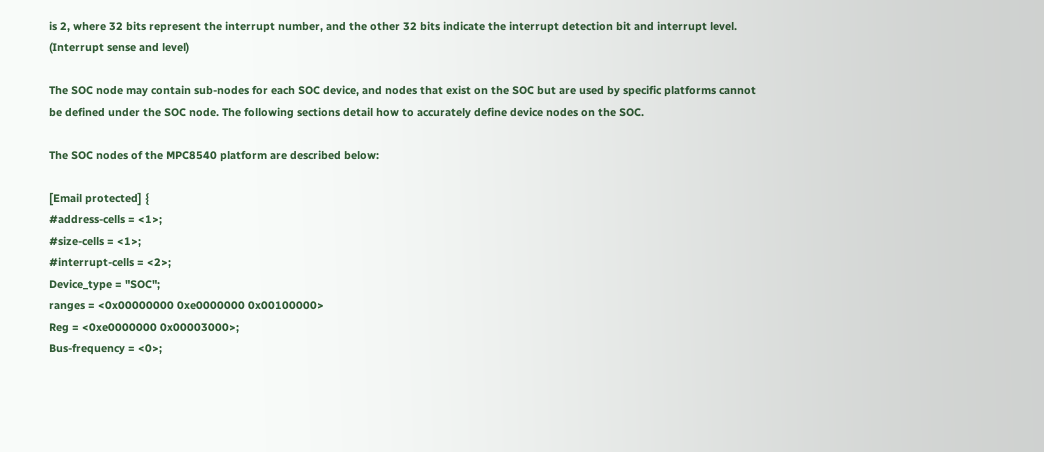is 2, where 32 bits represent the interrupt number, and the other 32 bits indicate the interrupt detection bit and interrupt level. (Interrupt sense and level)

The SOC node may contain sub-nodes for each SOC device, and nodes that exist on the SOC but are used by specific platforms cannot be defined under the SOC node. The following sections detail how to accurately define device nodes on the SOC.

The SOC nodes of the MPC8540 platform are described below:

[Email protected] {
#address-cells = <1>;
#size-cells = <1>;
#interrupt-cells = <2>;
Device_type = "SOC";
ranges = <0x00000000 0xe0000000 0x00100000>
Reg = <0xe0000000 0x00003000>;
Bus-frequency = <0>;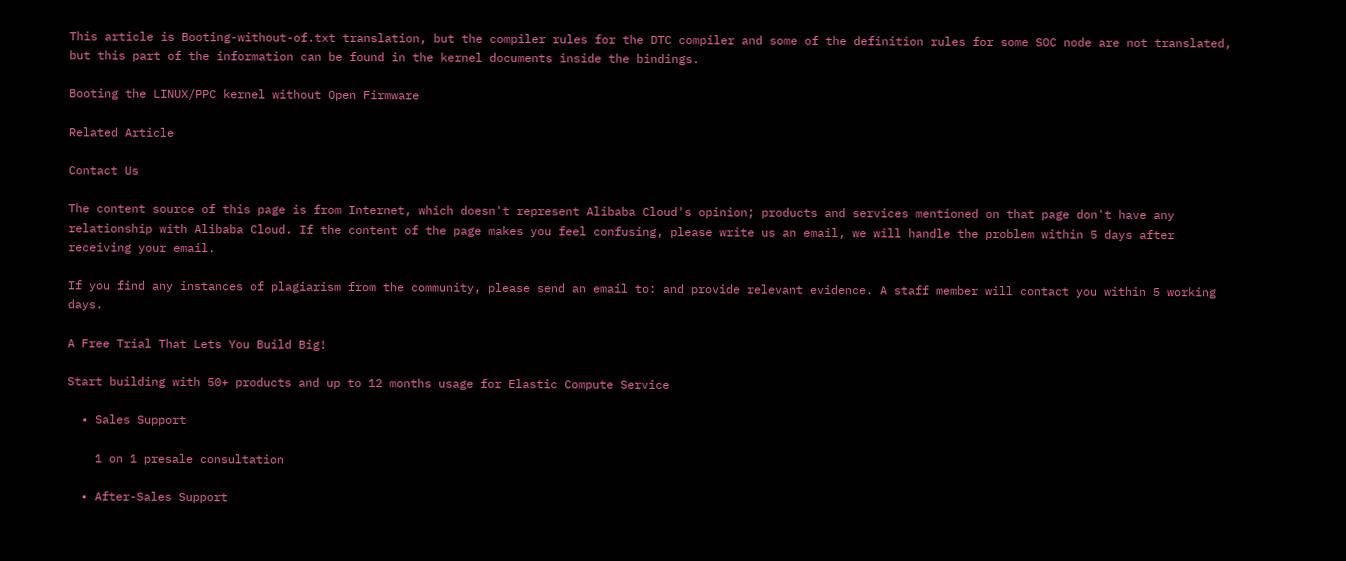This article is Booting-without-of.txt translation, but the compiler rules for the DTC compiler and some of the definition rules for some SOC node are not translated, but this part of the information can be found in the kernel documents inside the bindings.

Booting the LINUX/PPC kernel without Open Firmware

Related Article

Contact Us

The content source of this page is from Internet, which doesn't represent Alibaba Cloud's opinion; products and services mentioned on that page don't have any relationship with Alibaba Cloud. If the content of the page makes you feel confusing, please write us an email, we will handle the problem within 5 days after receiving your email.

If you find any instances of plagiarism from the community, please send an email to: and provide relevant evidence. A staff member will contact you within 5 working days.

A Free Trial That Lets You Build Big!

Start building with 50+ products and up to 12 months usage for Elastic Compute Service

  • Sales Support

    1 on 1 presale consultation

  • After-Sales Support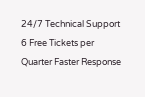24/7 Technical Support 6 Free Tickets per Quarter Faster Response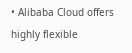• Alibaba Cloud offers highly flexible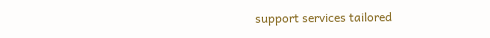support services tailored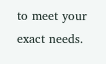to meet your exact needs.